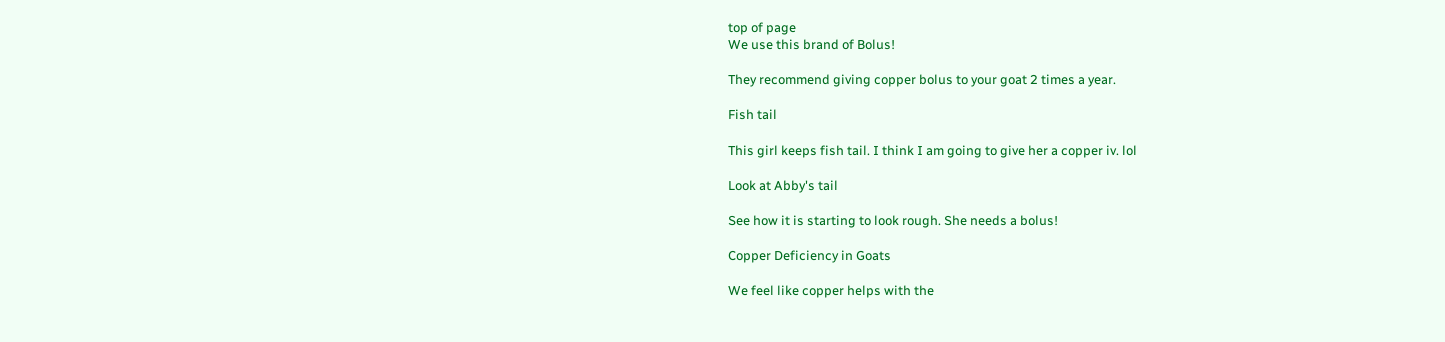top of page
We use this brand of Bolus!

They recommend giving copper bolus to your goat 2 times a year.

Fish tail

This girl keeps fish tail. I think I am going to give her a copper iv. lol

Look at Abby's tail

See how it is starting to look rough. She needs a bolus!

Copper Deficiency in Goats

We feel like copper helps with the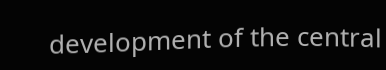development of the central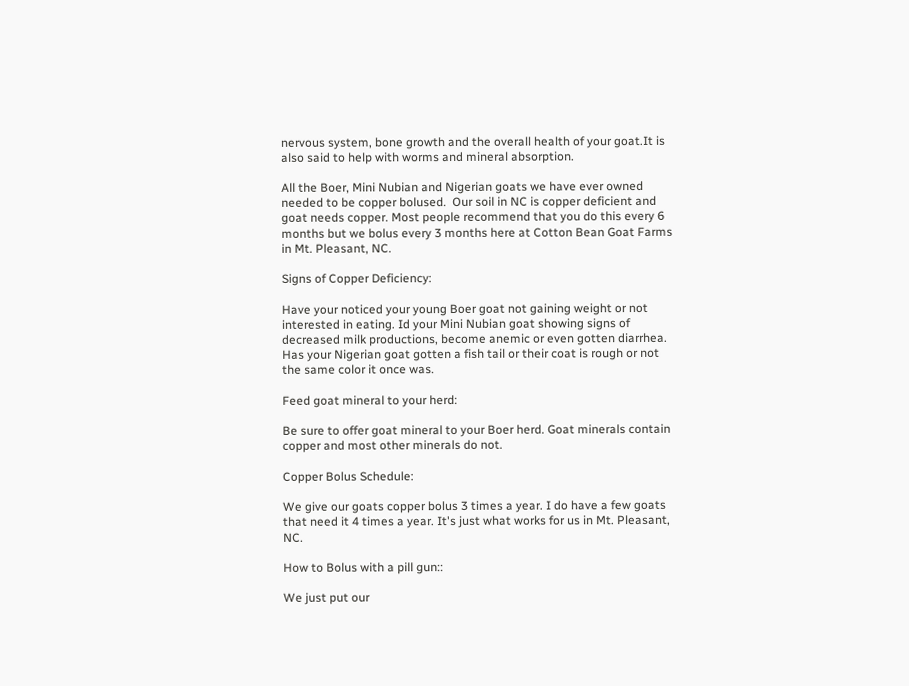nervous system, bone growth and the overall health of your goat.It is also said to help with worms and mineral absorption.

All the Boer, Mini Nubian and Nigerian goats we have ever owned needed to be copper bolused.  Our soil in NC is copper deficient and goat needs copper. Most people recommend that you do this every 6 months but we bolus every 3 months here at Cotton Bean Goat Farms in Mt. Pleasant, NC.

Signs of Copper Deficiency:

Have your noticed your young Boer goat not gaining weight or not interested in eating. Id your Mini Nubian goat showing signs of decreased milk productions, become anemic or even gotten diarrhea. Has your Nigerian goat gotten a fish tail or their coat is rough or not the same color it once was.

Feed goat mineral to your herd:

Be sure to offer goat mineral to your Boer herd. Goat minerals contain copper and most other minerals do not.

Copper Bolus Schedule:

We give our goats copper bolus 3 times a year. I do have a few goats that need it 4 times a year. It's just what works for us in Mt. Pleasant, NC.

How to Bolus with a pill gun::

We just put our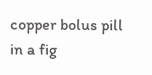copper bolus pill in a fig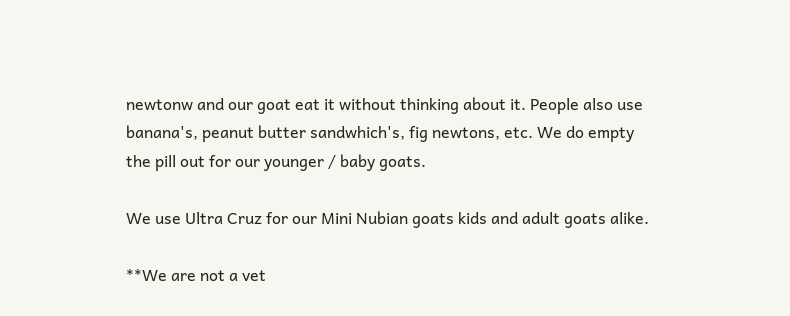newtonw and our goat eat it without thinking about it. People also use banana's, peanut butter sandwhich's, fig newtons, etc. We do empty the pill out for our younger / baby goats.

We use Ultra Cruz for our Mini Nubian goats kids and adult goats alike.

**We are not a vet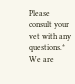Please consult your vet with any questions.* We are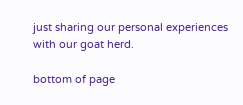just sharing our personal experiences with our goat herd.

bottom of page